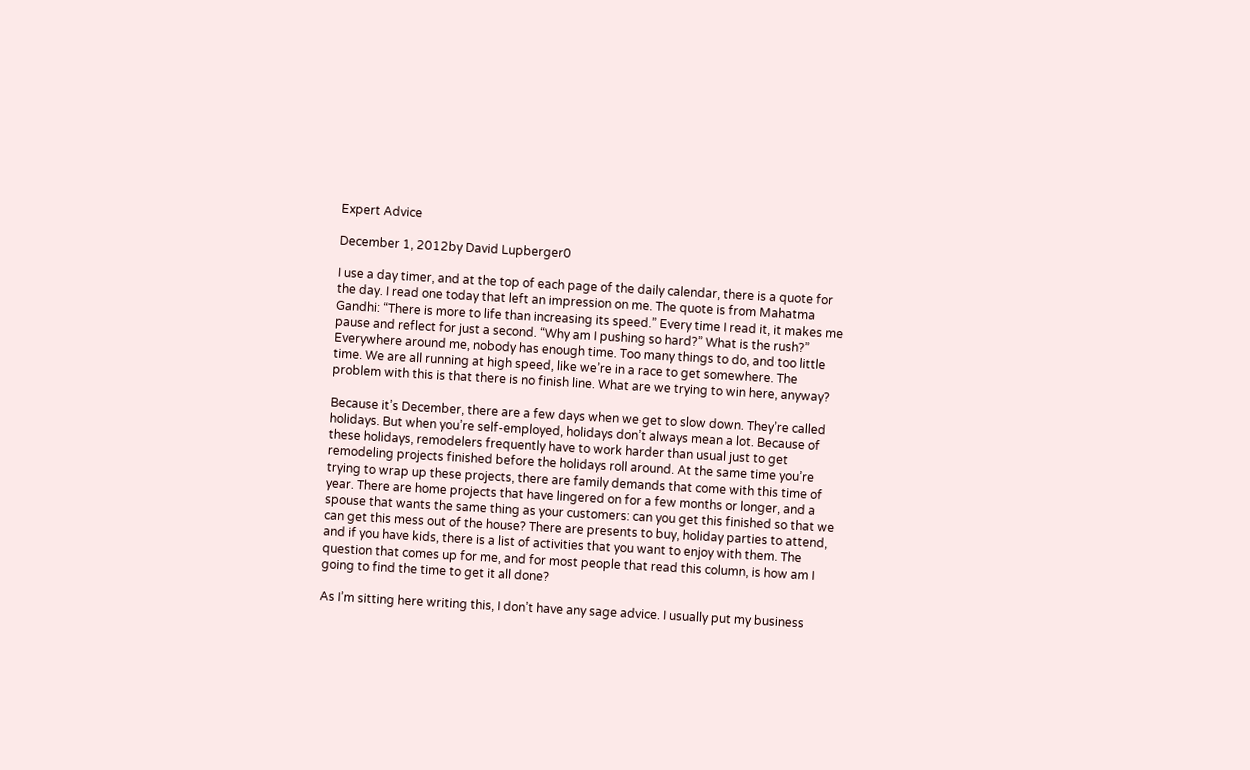Expert Advice

December 1, 2012by David Lupberger0

I use a day timer, and at the top of each page of the daily calendar, there is a quote for the day. I read one today that left an impression on me. The quote is from Mahatma Gandhi: “There is more to life than increasing its speed.” Every time I read it, it makes me pause and reflect for just a second. “Why am I pushing so hard?” What is the rush?” Everywhere around me, nobody has enough time. Too many things to do, and too little time. We are all running at high speed, like we’re in a race to get somewhere. The problem with this is that there is no finish line. What are we trying to win here, anyway?

Because it’s December, there are a few days when we get to slow down. They’re called holidays. But when you’re self-employed, holidays don’t always mean a lot. Because of these holidays, remodelers frequently have to work harder than usual just to get remodeling projects finished before the holidays roll around. At the same time you’re trying to wrap up these projects, there are family demands that come with this time of year. There are home projects that have lingered on for a few months or longer, and a spouse that wants the same thing as your customers: can you get this finished so that we can get this mess out of the house? There are presents to buy, holiday parties to attend, and if you have kids, there is a list of activities that you want to enjoy with them. The question that comes up for me, and for most people that read this column, is how am I going to find the time to get it all done?

As I’m sitting here writing this, I don’t have any sage advice. I usually put my business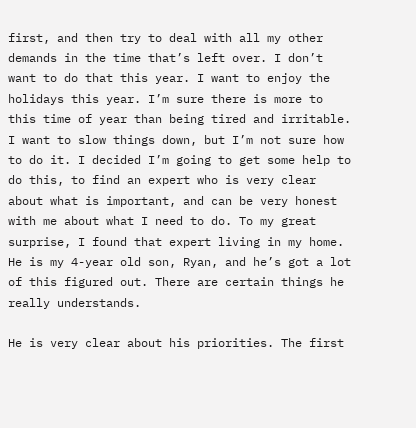first, and then try to deal with all my other demands in the time that’s left over. I don’t want to do that this year. I want to enjoy the holidays this year. I’m sure there is more to this time of year than being tired and irritable. I want to slow things down, but I’m not sure how to do it. I decided I’m going to get some help to do this, to find an expert who is very clear about what is important, and can be very honest with me about what I need to do. To my great surprise, I found that expert living in my home. He is my 4-year old son, Ryan, and he’s got a lot of this figured out. There are certain things he really understands.

He is very clear about his priorities. The first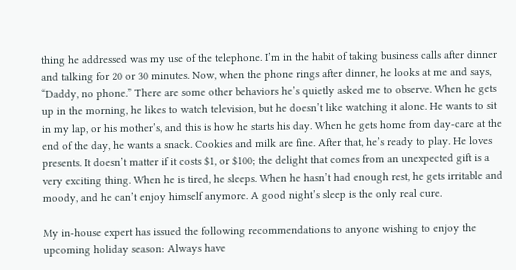thing he addressed was my use of the telephone. I’m in the habit of taking business calls after dinner and talking for 20 or 30 minutes. Now, when the phone rings after dinner, he looks at me and says, “Daddy, no phone.” There are some other behaviors he’s quietly asked me to observe. When he gets up in the morning, he likes to watch television, but he doesn’t like watching it alone. He wants to sit in my lap, or his mother’s, and this is how he starts his day. When he gets home from day-care at the end of the day, he wants a snack. Cookies and milk are fine. After that, he’s ready to play. He loves presents. It doesn’t matter if it costs $1, or $100; the delight that comes from an unexpected gift is a very exciting thing. When he is tired, he sleeps. When he hasn’t had enough rest, he gets irritable and moody, and he can’t enjoy himself anymore. A good night’s sleep is the only real cure.

My in-house expert has issued the following recommendations to anyone wishing to enjoy the upcoming holiday season: Always have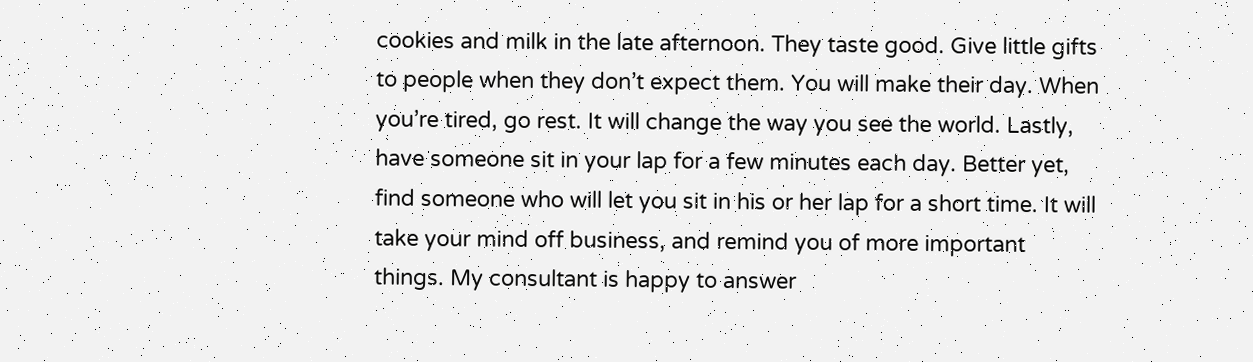cookies and milk in the late afternoon. They taste good. Give little gifts to people when they don’t expect them. You will make their day. When you’re tired, go rest. It will change the way you see the world. Lastly, have someone sit in your lap for a few minutes each day. Better yet, find someone who will let you sit in his or her lap for a short time. It will take your mind off business, and remind you of more important things. My consultant is happy to answer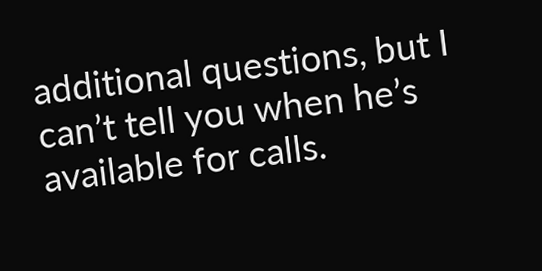additional questions, but I can’t tell you when he’s available for calls.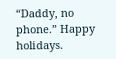“Daddy, no phone.” Happy holidays.